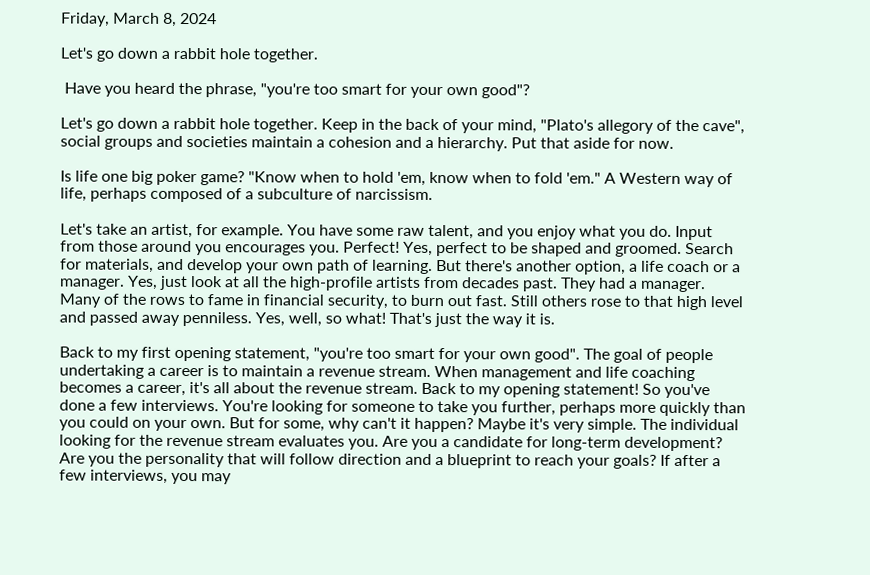Friday, March 8, 2024

Let's go down a rabbit hole together.

 Have you heard the phrase, "you're too smart for your own good"?

Let's go down a rabbit hole together. Keep in the back of your mind, "Plato's allegory of the cave", social groups and societies maintain a cohesion and a hierarchy. Put that aside for now.

Is life one big poker game? "Know when to hold 'em, know when to fold 'em." A Western way of life, perhaps composed of a subculture of narcissism.

Let's take an artist, for example. You have some raw talent, and you enjoy what you do. Input from those around you encourages you. Perfect! Yes, perfect to be shaped and groomed. Search for materials, and develop your own path of learning. But there's another option, a life coach or a manager. Yes, just look at all the high-profile artists from decades past. They had a manager. Many of the rows to fame in financial security, to burn out fast. Still others rose to that high level and passed away penniless. Yes, well, so what! That's just the way it is.

Back to my first opening statement, "you're too smart for your own good". The goal of people undertaking a career is to maintain a revenue stream. When management and life coaching becomes a career, it's all about the revenue stream. Back to my opening statement! So you've done a few interviews. You're looking for someone to take you further, perhaps more quickly than you could on your own. But for some, why can't it happen? Maybe it's very simple. The individual looking for the revenue stream evaluates you. Are you a candidate for long-term development? Are you the personality that will follow direction and a blueprint to reach your goals? If after a few interviews, you may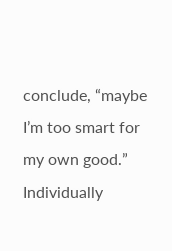conclude, “maybe I’m too smart for my own good.” Individually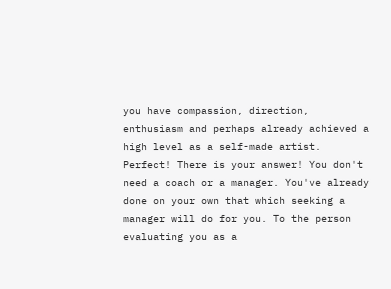you have compassion, direction, enthusiasm and perhaps already achieved a high level as a self-made artist. Perfect! There is your answer! You don't need a coach or a manager. You've already done on your own that which seeking a manager will do for you. To the person evaluating you as a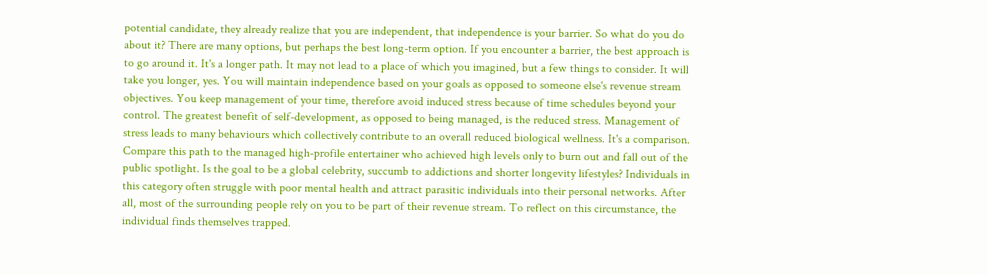potential candidate, they already realize that you are independent, that independence is your barrier. So what do you do about it? There are many options, but perhaps the best long-term option. If you encounter a barrier, the best approach is to go around it. It's a longer path. It may not lead to a place of which you imagined, but a few things to consider. It will take you longer, yes. You will maintain independence based on your goals as opposed to someone else's revenue stream objectives. You keep management of your time, therefore avoid induced stress because of time schedules beyond your control. The greatest benefit of self-development, as opposed to being managed, is the reduced stress. Management of stress leads to many behaviours which collectively contribute to an overall reduced biological wellness. It's a comparison. Compare this path to the managed high-profile entertainer who achieved high levels only to burn out and fall out of the public spotlight. Is the goal to be a global celebrity, succumb to addictions and shorter longevity lifestyles? Individuals in this category often struggle with poor mental health and attract parasitic individuals into their personal networks. After all, most of the surrounding people rely on you to be part of their revenue stream. To reflect on this circumstance, the individual finds themselves trapped.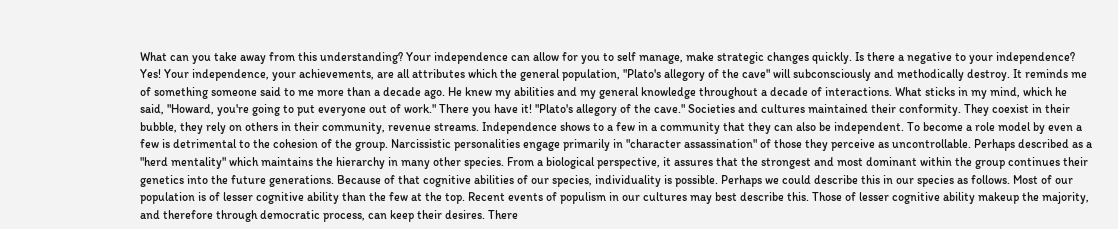What can you take away from this understanding? Your independence can allow for you to self manage, make strategic changes quickly. Is there a negative to your independence? Yes! Your independence, your achievements, are all attributes which the general population, "Plato's allegory of the cave" will subconsciously and methodically destroy. It reminds me of something someone said to me more than a decade ago. He knew my abilities and my general knowledge throughout a decade of interactions. What sticks in my mind, which he said, "Howard, you're going to put everyone out of work." There you have it! "Plato's allegory of the cave." Societies and cultures maintained their conformity. They coexist in their bubble, they rely on others in their community, revenue streams. Independence shows to a few in a community that they can also be independent. To become a role model by even a few is detrimental to the cohesion of the group. Narcissistic personalities engage primarily in "character assassination" of those they perceive as uncontrollable. Perhaps described as a "herd mentality" which maintains the hierarchy in many other species. From a biological perspective, it assures that the strongest and most dominant within the group continues their genetics into the future generations. Because of that cognitive abilities of our species, individuality is possible. Perhaps we could describe this in our species as follows. Most of our population is of lesser cognitive ability than the few at the top. Recent events of populism in our cultures may best describe this. Those of lesser cognitive ability makeup the majority, and therefore through democratic process, can keep their desires. There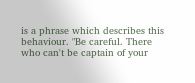is a phrase which describes this behaviour. "Be careful. There who can't be captain of your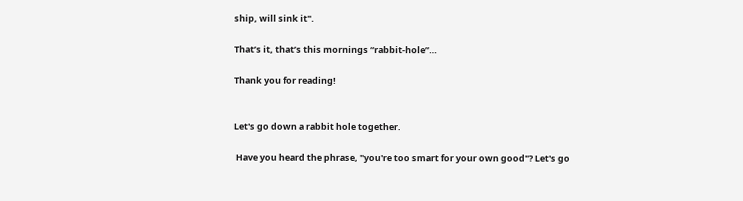ship, will sink it".

That’s it, that’s this mornings “rabbit-hole”…

Thank you for reading!


Let's go down a rabbit hole together.

 Have you heard the phrase, "you're too smart for your own good"? Let's go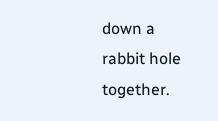down a rabbit hole together.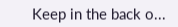Keep in the back o...